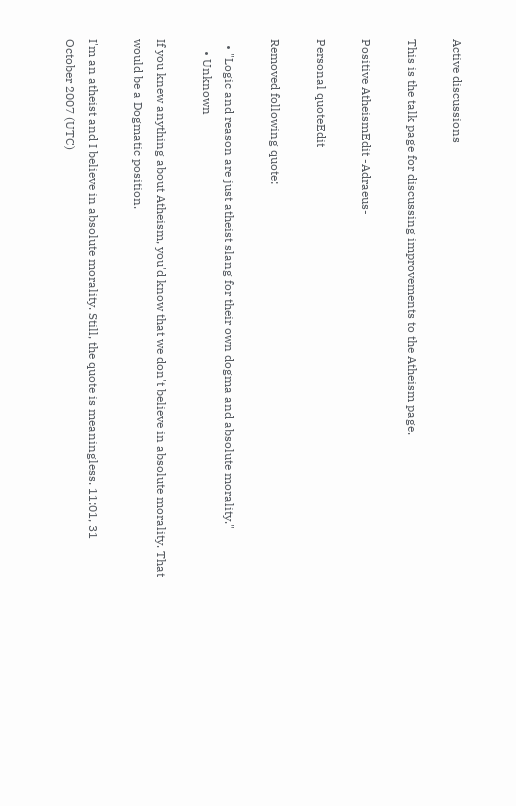Active discussions

This is the talk page for discussing improvements to the Atheism page.

Positive AtheismEdit -Adraeus-

Personal quoteEdit

Removed following quote:

  • "Logic and reason are just atheist slang for their own dogma and absolute morality."
    • Unknown

If you knew anything about Atheism, you'd know that we don't believe in absolute morality. That would be a Dogmatic position.

I'm an atheist and I believe in absolute morality. Still, the quote is meaningless. 11:01, 31 October 2007 (UTC)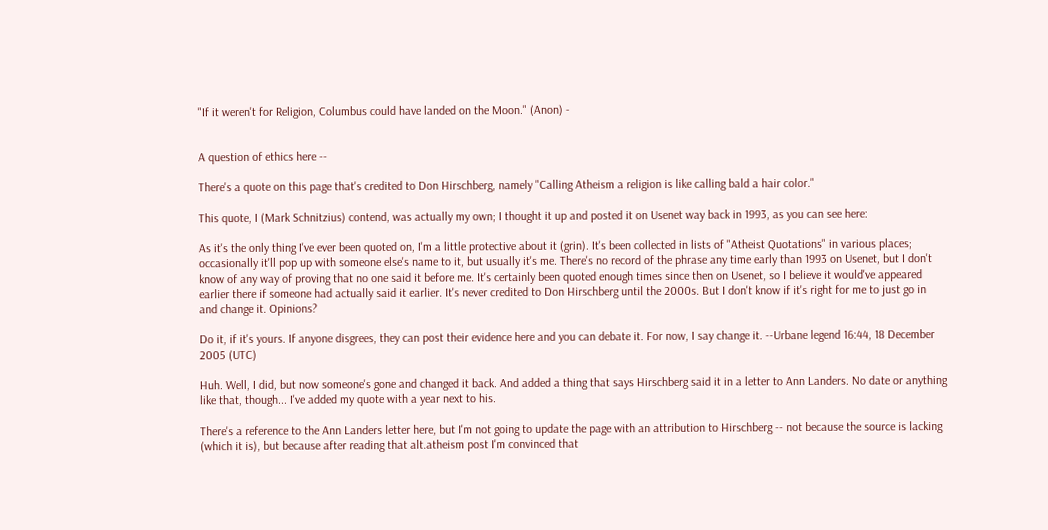"If it weren't for Religion, Columbus could have landed on the Moon." (Anon) -


A question of ethics here --

There's a quote on this page that's credited to Don Hirschberg, namely "Calling Atheism a religion is like calling bald a hair color."

This quote, I (Mark Schnitzius) contend, was actually my own; I thought it up and posted it on Usenet way back in 1993, as you can see here:

As it's the only thing I've ever been quoted on, I'm a little protective about it (grin). It's been collected in lists of "Atheist Quotations" in various places; occasionally it'll pop up with someone else's name to it, but usually it's me. There's no record of the phrase any time early than 1993 on Usenet, but I don't know of any way of proving that no one said it before me. It's certainly been quoted enough times since then on Usenet, so I believe it would've appeared earlier there if someone had actually said it earlier. It's never credited to Don Hirschberg until the 2000s. But I don't know if it's right for me to just go in and change it. Opinions?

Do it, if it's yours. If anyone disgrees, they can post their evidence here and you can debate it. For now, I say change it. --Urbane legend 16:44, 18 December 2005 (UTC)

Huh. Well, I did, but now someone's gone and changed it back. And added a thing that says Hirschberg said it in a letter to Ann Landers. No date or anything like that, though... I've added my quote with a year next to his.

There's a reference to the Ann Landers letter here, but I'm not going to update the page with an attribution to Hirschberg -- not because the source is lacking (which it is), but because after reading that alt.atheism post I'm convinced that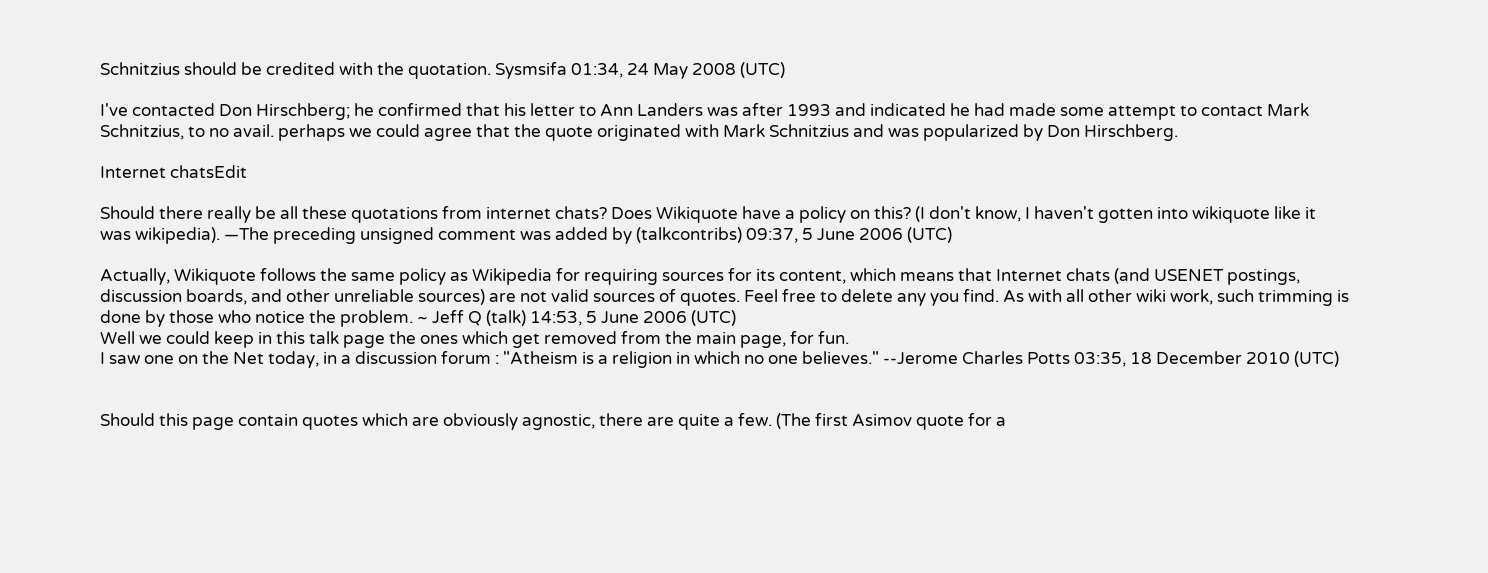Schnitzius should be credited with the quotation. Sysmsifa 01:34, 24 May 2008 (UTC)

I've contacted Don Hirschberg; he confirmed that his letter to Ann Landers was after 1993 and indicated he had made some attempt to contact Mark Schnitzius, to no avail. perhaps we could agree that the quote originated with Mark Schnitzius and was popularized by Don Hirschberg.

Internet chatsEdit

Should there really be all these quotations from internet chats? Does Wikiquote have a policy on this? (I don't know, I haven't gotten into wikiquote like it was wikipedia). —The preceding unsigned comment was added by (talkcontribs) 09:37, 5 June 2006 (UTC)

Actually, Wikiquote follows the same policy as Wikipedia for requiring sources for its content, which means that Internet chats (and USENET postings, discussion boards, and other unreliable sources) are not valid sources of quotes. Feel free to delete any you find. As with all other wiki work, such trimming is done by those who notice the problem. ~ Jeff Q (talk) 14:53, 5 June 2006 (UTC)
Well we could keep in this talk page the ones which get removed from the main page, for fun.
I saw one on the Net today, in a discussion forum : "Atheism is a religion in which no one believes." --Jerome Charles Potts 03:35, 18 December 2010 (UTC)


Should this page contain quotes which are obviously agnostic, there are quite a few. (The first Asimov quote for a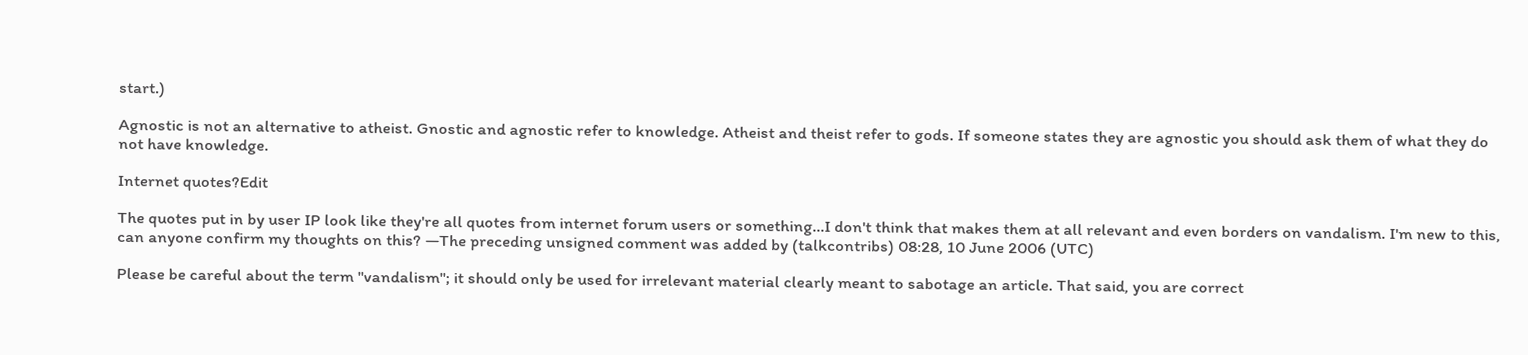start.)

Agnostic is not an alternative to atheist. Gnostic and agnostic refer to knowledge. Atheist and theist refer to gods. If someone states they are agnostic you should ask them of what they do not have knowledge.

Internet quotes?Edit

The quotes put in by user IP look like they're all quotes from internet forum users or something...I don't think that makes them at all relevant and even borders on vandalism. I'm new to this, can anyone confirm my thoughts on this? —The preceding unsigned comment was added by (talkcontribs) 08:28, 10 June 2006 (UTC)

Please be careful about the term "vandalism"; it should only be used for irrelevant material clearly meant to sabotage an article. That said, you are correct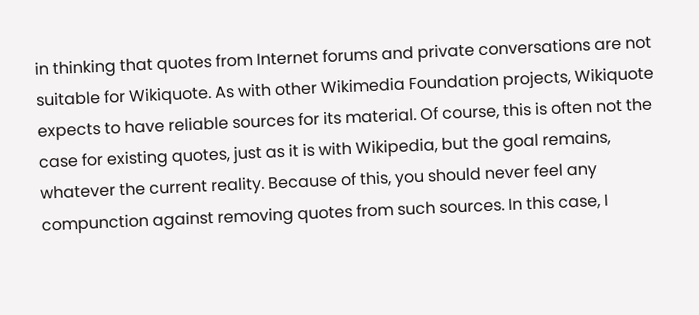in thinking that quotes from Internet forums and private conversations are not suitable for Wikiquote. As with other Wikimedia Foundation projects, Wikiquote expects to have reliable sources for its material. Of course, this is often not the case for existing quotes, just as it is with Wikipedia, but the goal remains, whatever the current reality. Because of this, you should never feel any compunction against removing quotes from such sources. In this case, I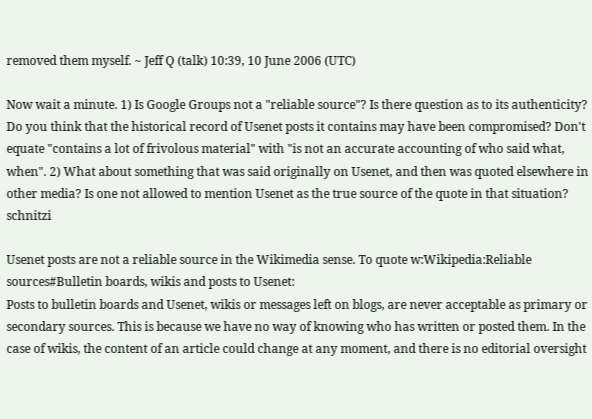removed them myself. ~ Jeff Q (talk) 10:39, 10 June 2006 (UTC)

Now wait a minute. 1) Is Google Groups not a "reliable source"? Is there question as to its authenticity? Do you think that the historical record of Usenet posts it contains may have been compromised? Don't equate "contains a lot of frivolous material" with "is not an accurate accounting of who said what, when". 2) What about something that was said originally on Usenet, and then was quoted elsewhere in other media? Is one not allowed to mention Usenet as the true source of the quote in that situation? schnitzi

Usenet posts are not a reliable source in the Wikimedia sense. To quote w:Wikipedia:Reliable sources#Bulletin boards, wikis and posts to Usenet:
Posts to bulletin boards and Usenet, wikis or messages left on blogs, are never acceptable as primary or secondary sources. This is because we have no way of knowing who has written or posted them. In the case of wikis, the content of an article could change at any moment, and there is no editorial oversight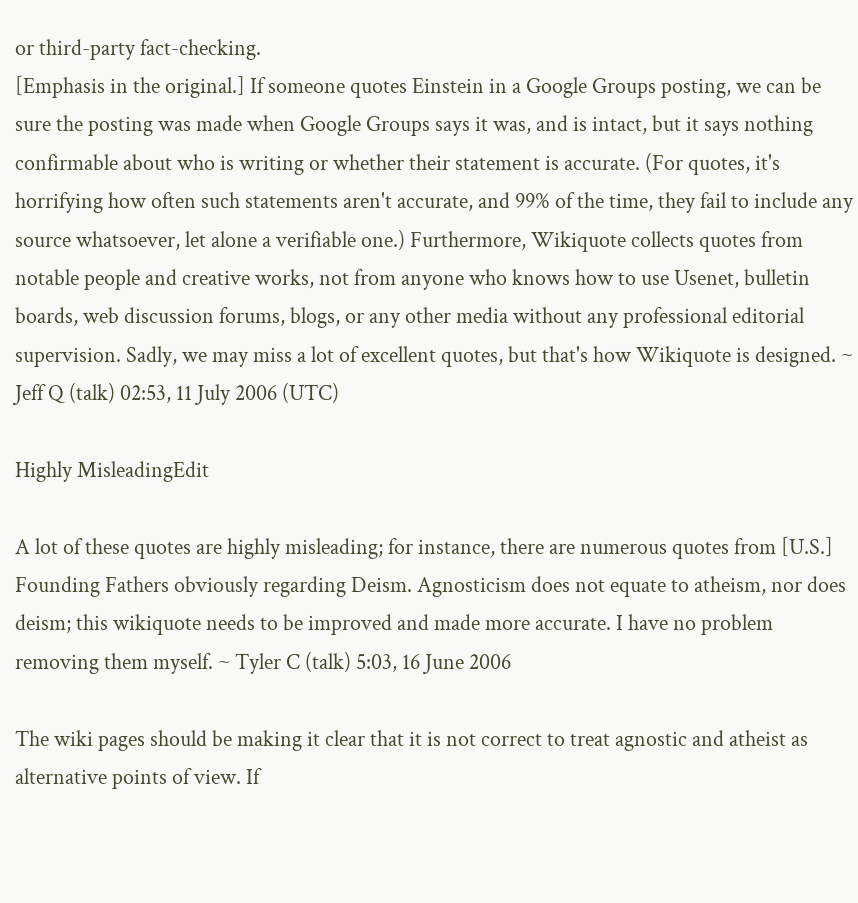or third-party fact-checking.
[Emphasis in the original.] If someone quotes Einstein in a Google Groups posting, we can be sure the posting was made when Google Groups says it was, and is intact, but it says nothing confirmable about who is writing or whether their statement is accurate. (For quotes, it's horrifying how often such statements aren't accurate, and 99% of the time, they fail to include any source whatsoever, let alone a verifiable one.) Furthermore, Wikiquote collects quotes from notable people and creative works, not from anyone who knows how to use Usenet, bulletin boards, web discussion forums, blogs, or any other media without any professional editorial supervision. Sadly, we may miss a lot of excellent quotes, but that's how Wikiquote is designed. ~ Jeff Q (talk) 02:53, 11 July 2006 (UTC)

Highly MisleadingEdit

A lot of these quotes are highly misleading; for instance, there are numerous quotes from [U.S.] Founding Fathers obviously regarding Deism. Agnosticism does not equate to atheism, nor does deism; this wikiquote needs to be improved and made more accurate. I have no problem removing them myself. ~ Tyler C (talk) 5:03, 16 June 2006

The wiki pages should be making it clear that it is not correct to treat agnostic and atheist as alternative points of view. If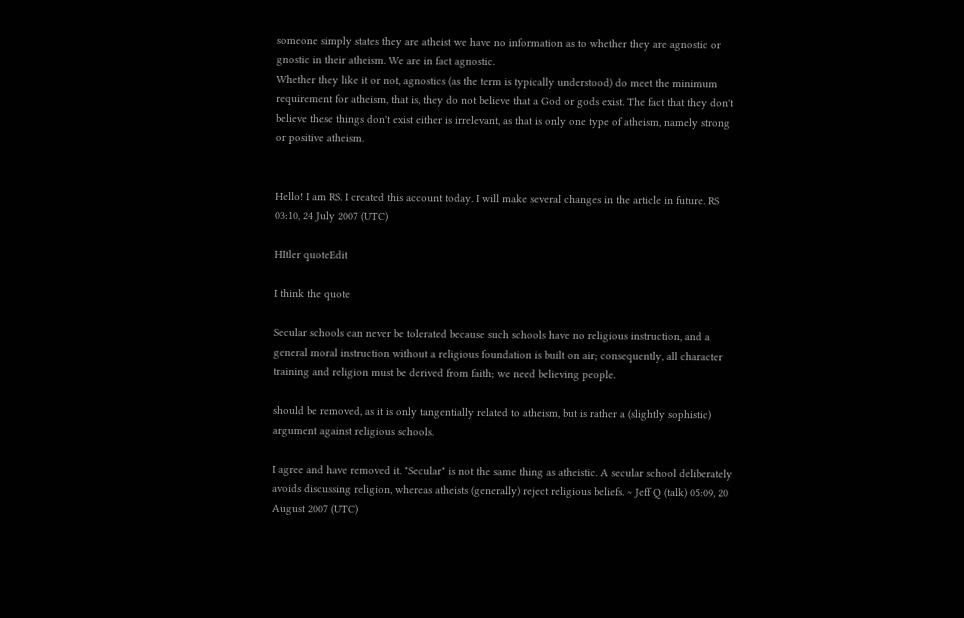someone simply states they are atheist we have no information as to whether they are agnostic or gnostic in their atheism. We are in fact agnostic.
Whether they like it or not, agnostics (as the term is typically understood) do meet the minimum requirement for atheism, that is, they do not believe that a God or gods exist. The fact that they don't believe these things don't exist either is irrelevant, as that is only one type of atheism, namely strong or positive atheism.


Hello! I am RS. I created this account today. I will make several changes in the article in future. RS 03:10, 24 July 2007 (UTC)

HItler quoteEdit

I think the quote

Secular schools can never be tolerated because such schools have no religious instruction, and a general moral instruction without a religious foundation is built on air; consequently, all character training and religion must be derived from faith; we need believing people.

should be removed, as it is only tangentially related to atheism, but is rather a (slightly sophistic) argument against religious schools.

I agree and have removed it. "Secular" is not the same thing as atheistic. A secular school deliberately avoids discussing religion, whereas atheists (generally) reject religious beliefs. ~ Jeff Q (talk) 05:09, 20 August 2007 (UTC)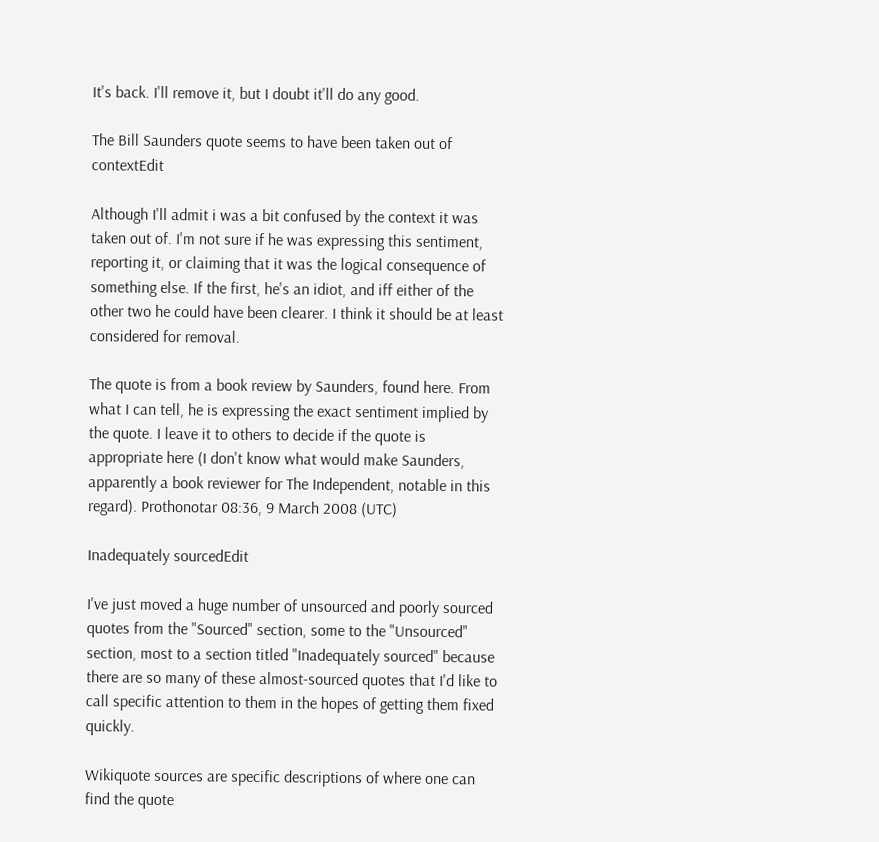It's back. I'll remove it, but I doubt it'll do any good.

The Bill Saunders quote seems to have been taken out of contextEdit

Although I'll admit i was a bit confused by the context it was taken out of. I'm not sure if he was expressing this sentiment, reporting it, or claiming that it was the logical consequence of something else. If the first, he's an idiot, and iff either of the other two he could have been clearer. I think it should be at least considered for removal.

The quote is from a book review by Saunders, found here. From what I can tell, he is expressing the exact sentiment implied by the quote. I leave it to others to decide if the quote is appropriate here (I don't know what would make Saunders, apparently a book reviewer for The Independent, notable in this regard). Prothonotar 08:36, 9 March 2008 (UTC)

Inadequately sourcedEdit

I've just moved a huge number of unsourced and poorly sourced quotes from the "Sourced" section, some to the "Unsourced" section, most to a section titled "Inadequately sourced" because there are so many of these almost-sourced quotes that I'd like to call specific attention to them in the hopes of getting them fixed quickly.

Wikiquote sources are specific descriptions of where one can find the quote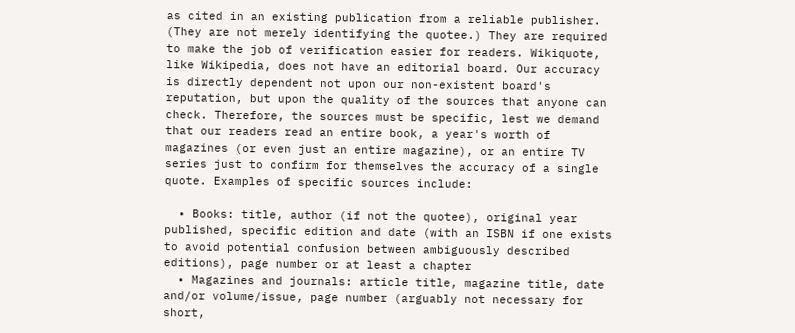as cited in an existing publication from a reliable publisher. (They are not merely identifying the quotee.) They are required to make the job of verification easier for readers. Wikiquote, like Wikipedia, does not have an editorial board. Our accuracy is directly dependent not upon our non-existent board's reputation, but upon the quality of the sources that anyone can check. Therefore, the sources must be specific, lest we demand that our readers read an entire book, a year's worth of magazines (or even just an entire magazine), or an entire TV series just to confirm for themselves the accuracy of a single quote. Examples of specific sources include:

  • Books: title, author (if not the quotee), original year published, specific edition and date (with an ISBN if one exists to avoid potential confusion between ambiguously described editions), page number or at least a chapter
  • Magazines and journals: article title, magazine title, date and/or volume/issue, page number (arguably not necessary for short,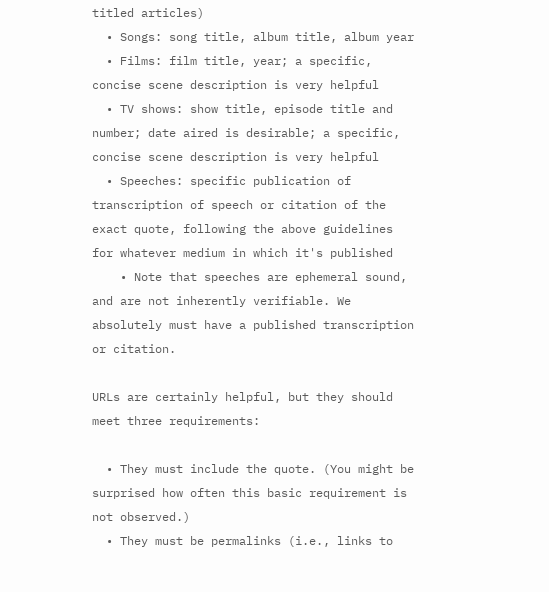titled articles)
  • Songs: song title, album title, album year
  • Films: film title, year; a specific, concise scene description is very helpful
  • TV shows: show title, episode title and number; date aired is desirable; a specific, concise scene description is very helpful
  • Speeches: specific publication of transcription of speech or citation of the exact quote, following the above guidelines for whatever medium in which it's published
    • Note that speeches are ephemeral sound, and are not inherently verifiable. We absolutely must have a published transcription or citation.

URLs are certainly helpful, but they should meet three requirements:

  • They must include the quote. (You might be surprised how often this basic requirement is not observed.)
  • They must be permalinks (i.e., links to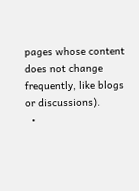pages whose content does not change frequently, like blogs or discussions).
  •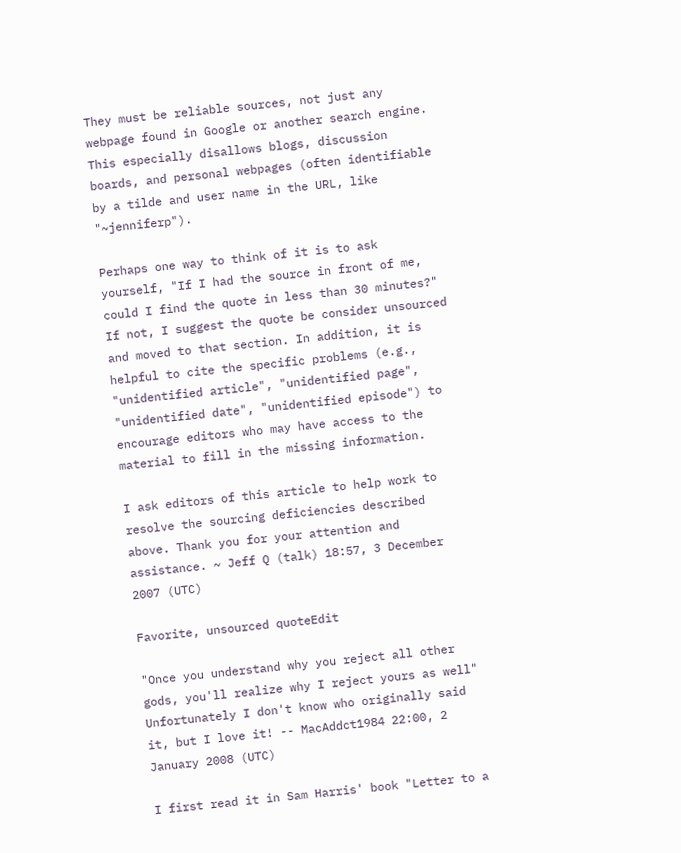They must be reliable sources, not just any webpage found in Google or another search engine. This especially disallows blogs, discussion boards, and personal webpages (often identifiable by a tilde and user name in the URL, like "~jenniferp").

Perhaps one way to think of it is to ask yourself, "If I had the source in front of me, could I find the quote in less than 30 minutes?" If not, I suggest the quote be consider unsourced and moved to that section. In addition, it is helpful to cite the specific problems (e.g., "unidentified article", "unidentified page", "unidentified date", "unidentified episode") to encourage editors who may have access to the material to fill in the missing information.

I ask editors of this article to help work to resolve the sourcing deficiencies described above. Thank you for your attention and assistance. ~ Jeff Q (talk) 18:57, 3 December 2007 (UTC)

Favorite, unsourced quoteEdit

"Once you understand why you reject all other gods, you'll realize why I reject yours as well" Unfortunately I don't know who originally said it, but I love it! -- MacAddct1984 22:00, 2 January 2008 (UTC)

I first read it in Sam Harris' book "Letter to a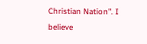Christian Nation". I believe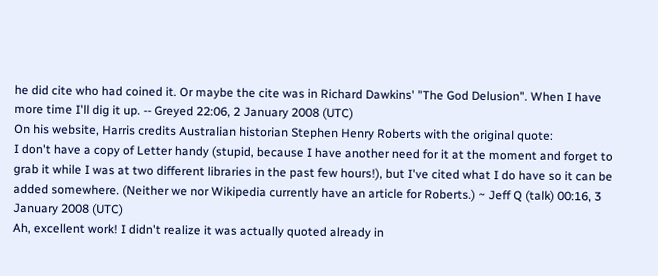he did cite who had coined it. Or maybe the cite was in Richard Dawkins' "The God Delusion". When I have more time I'll dig it up. -- Greyed 22:06, 2 January 2008 (UTC)
On his website, Harris credits Australian historian Stephen Henry Roberts with the original quote:
I don't have a copy of Letter handy (stupid, because I have another need for it at the moment and forget to grab it while I was at two different libraries in the past few hours!), but I've cited what I do have so it can be added somewhere. (Neither we nor Wikipedia currently have an article for Roberts.) ~ Jeff Q (talk) 00:16, 3 January 2008 (UTC)
Ah, excellent work! I didn't realize it was actually quoted already in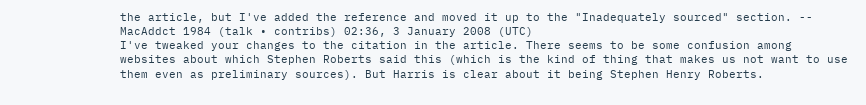the article, but I've added the reference and moved it up to the "Inadequately sourced" section. -- MacAddct 1984 (talk • contribs) 02:36, 3 January 2008 (UTC)
I've tweaked your changes to the citation in the article. There seems to be some confusion among websites about which Stephen Roberts said this (which is the kind of thing that makes us not want to use them even as preliminary sources). But Harris is clear about it being Stephen Henry Roberts.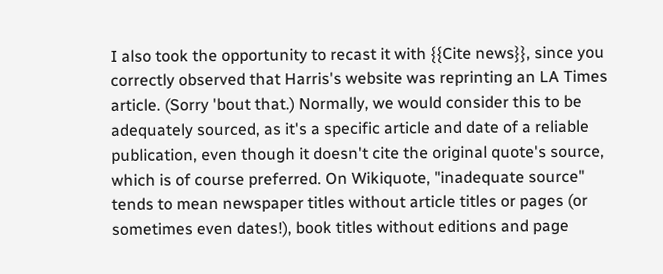I also took the opportunity to recast it with {{Cite news}}, since you correctly observed that Harris's website was reprinting an LA Times article. (Sorry 'bout that.) Normally, we would consider this to be adequately sourced, as it's a specific article and date of a reliable publication, even though it doesn't cite the original quote's source, which is of course preferred. On Wikiquote, "inadequate source" tends to mean newspaper titles without article titles or pages (or sometimes even dates!), book titles without editions and page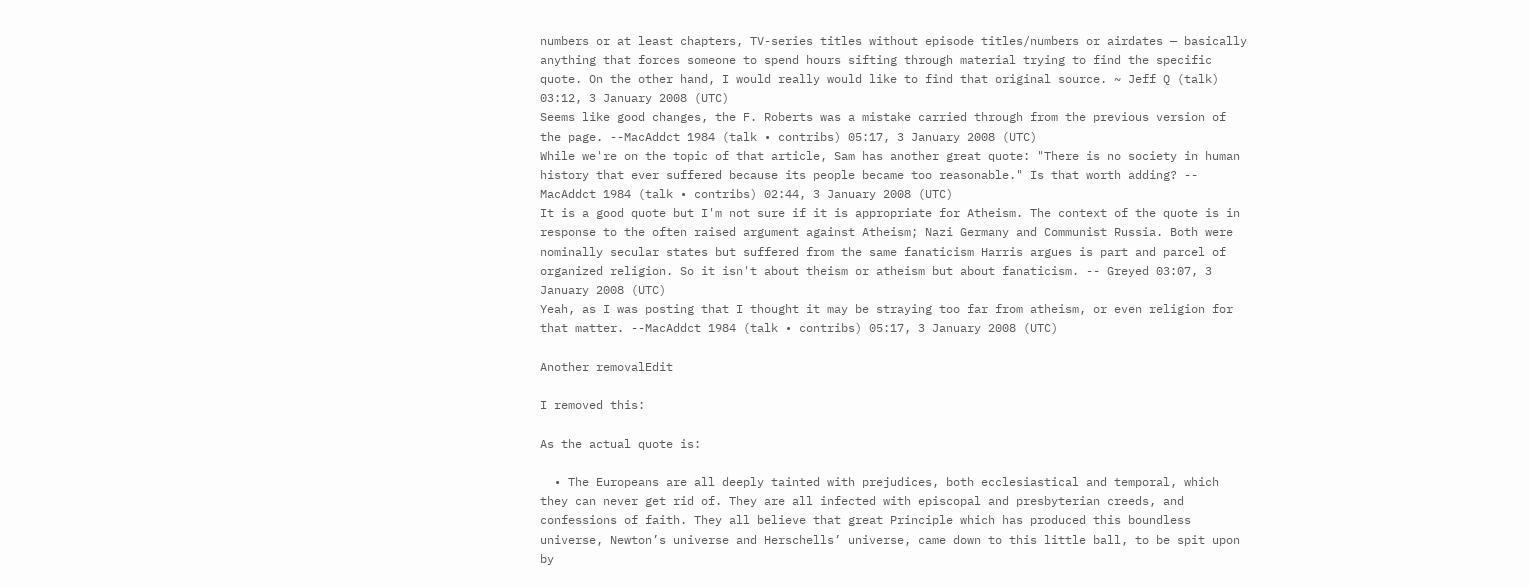numbers or at least chapters, TV-series titles without episode titles/numbers or airdates — basically anything that forces someone to spend hours sifting through material trying to find the specific quote. On the other hand, I would really would like to find that original source. ~ Jeff Q (talk) 03:12, 3 January 2008 (UTC)
Seems like good changes, the F. Roberts was a mistake carried through from the previous version of the page. --MacAddct 1984 (talk • contribs) 05:17, 3 January 2008 (UTC)
While we're on the topic of that article, Sam has another great quote: "There is no society in human history that ever suffered because its people became too reasonable." Is that worth adding? -- MacAddct 1984 (talk • contribs) 02:44, 3 January 2008 (UTC)
It is a good quote but I'm not sure if it is appropriate for Atheism. The context of the quote is in response to the often raised argument against Atheism; Nazi Germany and Communist Russia. Both were nominally secular states but suffered from the same fanaticism Harris argues is part and parcel of organized religion. So it isn't about theism or atheism but about fanaticism. -- Greyed 03:07, 3 January 2008 (UTC)
Yeah, as I was posting that I thought it may be straying too far from atheism, or even religion for that matter. --MacAddct 1984 (talk • contribs) 05:17, 3 January 2008 (UTC)

Another removalEdit

I removed this:

As the actual quote is:

  • The Europeans are all deeply tainted with prejudices, both ecclesiastical and temporal, which they can never get rid of. They are all infected with episcopal and presbyterian creeds, and confessions of faith. They all believe that great Principle which has produced this boundless universe, Newton’s universe and Herschells’ universe, came down to this little ball, to be spit upon by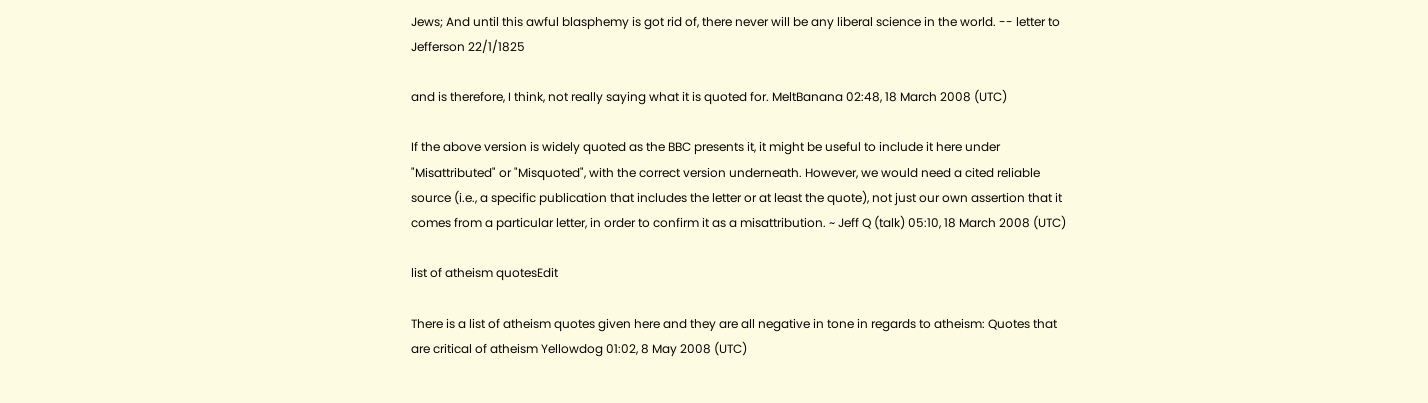Jews; And until this awful blasphemy is got rid of, there never will be any liberal science in the world. -- letter to Jefferson 22/1/1825

and is therefore, I think, not really saying what it is quoted for. MeltBanana 02:48, 18 March 2008 (UTC)

If the above version is widely quoted as the BBC presents it, it might be useful to include it here under "Misattributed" or "Misquoted", with the correct version underneath. However, we would need a cited reliable source (i.e., a specific publication that includes the letter or at least the quote), not just our own assertion that it comes from a particular letter, in order to confirm it as a misattribution. ~ Jeff Q (talk) 05:10, 18 March 2008 (UTC)

list of atheism quotesEdit

There is a list of atheism quotes given here and they are all negative in tone in regards to atheism: Quotes that are critical of atheism Yellowdog 01:02, 8 May 2008 (UTC)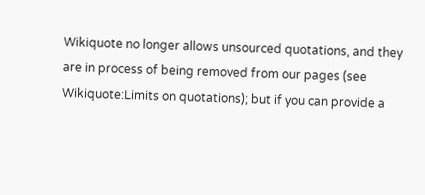Wikiquote no longer allows unsourced quotations, and they are in process of being removed from our pages (see Wikiquote:Limits on quotations); but if you can provide a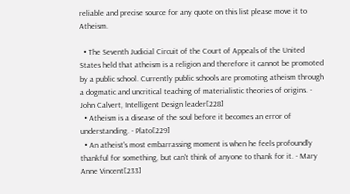reliable and precise source for any quote on this list please move it to Atheism.

  • The Seventh Judicial Circuit of the Court of Appeals of the United States held that atheism is a religion and therefore it cannot be promoted by a public school. Currently public schools are promoting atheism through a dogmatic and uncritical teaching of materialistic theories of origins. - John Calvert, Intelligent Design leader[228]
  • Atheism is a disease of the soul before it becomes an error of understanding. - Plato[229]
  • An atheist's most embarrassing moment is when he feels profoundly thankful for something, but can't think of anyone to thank for it. - Mary Anne Vincent[233]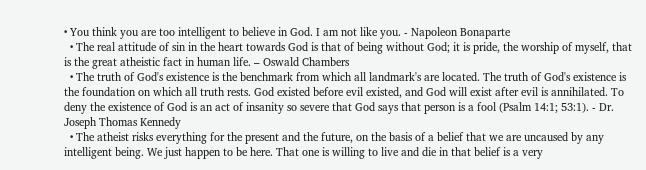• You think you are too intelligent to believe in God. I am not like you. - Napoleon Bonaparte
  • The real attitude of sin in the heart towards God is that of being without God; it is pride, the worship of myself, that is the great atheistic fact in human life. – Oswald Chambers
  • The truth of God's existence is the benchmark from which all landmark's are located. The truth of God's existence is the foundation on which all truth rests. God existed before evil existed, and God will exist after evil is annihilated. To deny the existence of God is an act of insanity so severe that God says that person is a fool (Psalm 14:1; 53:1). - Dr. Joseph Thomas Kennedy
  • The atheist risks everything for the present and the future, on the basis of a belief that we are uncaused by any intelligent being. We just happen to be here. That one is willing to live and die in that belief is a very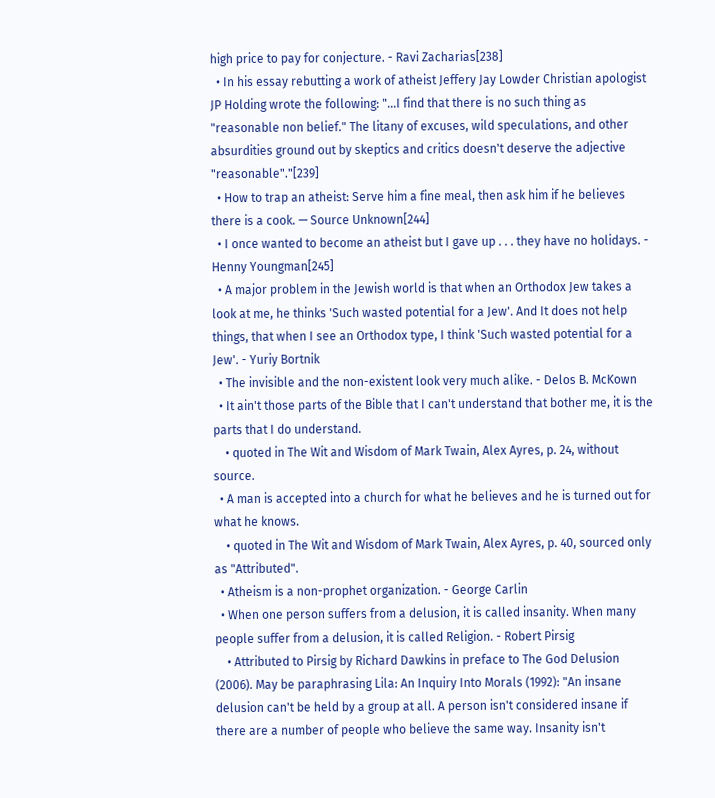high price to pay for conjecture. - Ravi Zacharias[238]
  • In his essay rebutting a work of atheist Jeffery Jay Lowder Christian apologist JP Holding wrote the following: "...I find that there is no such thing as "reasonable non belief." The litany of excuses, wild speculations, and other absurdities ground out by skeptics and critics doesn't deserve the adjective "reasonable"."[239]
  • How to trap an atheist: Serve him a fine meal, then ask him if he believes there is a cook. — Source Unknown[244]
  • I once wanted to become an atheist but I gave up . . . they have no holidays. - Henny Youngman[245]
  • A major problem in the Jewish world is that when an Orthodox Jew takes a look at me, he thinks 'Such wasted potential for a Jew'. And It does not help things, that when I see an Orthodox type, I think 'Such wasted potential for a Jew'. - Yuriy Bortnik
  • The invisible and the non-existent look very much alike. - Delos B. McKown
  • It ain't those parts of the Bible that I can't understand that bother me, it is the parts that I do understand.
    • quoted in The Wit and Wisdom of Mark Twain, Alex Ayres, p. 24, without source.
  • A man is accepted into a church for what he believes and he is turned out for what he knows.
    • quoted in The Wit and Wisdom of Mark Twain, Alex Ayres, p. 40, sourced only as "Attributed".
  • Atheism is a non-prophet organization. - George Carlin
  • When one person suffers from a delusion, it is called insanity. When many people suffer from a delusion, it is called Religion. - Robert Pirsig
    • Attributed to Pirsig by Richard Dawkins in preface to The God Delusion (2006). May be paraphrasing Lila: An Inquiry Into Morals (1992): "An insane delusion can't be held by a group at all. A person isn't considered insane if there are a number of people who believe the same way. Insanity isn't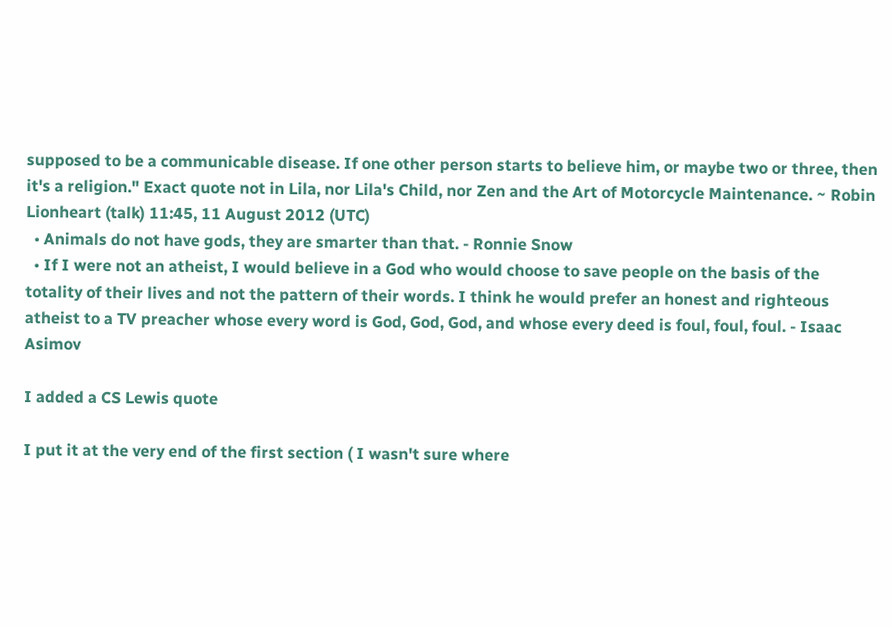supposed to be a communicable disease. If one other person starts to believe him, or maybe two or three, then it's a religion." Exact quote not in Lila, nor Lila's Child, nor Zen and the Art of Motorcycle Maintenance. ~ Robin Lionheart (talk) 11:45, 11 August 2012 (UTC)
  • Animals do not have gods, they are smarter than that. - Ronnie Snow
  • If I were not an atheist, I would believe in a God who would choose to save people on the basis of the totality of their lives and not the pattern of their words. I think he would prefer an honest and righteous atheist to a TV preacher whose every word is God, God, God, and whose every deed is foul, foul, foul. - Isaac Asimov

I added a CS Lewis quote

I put it at the very end of the first section ( I wasn't sure where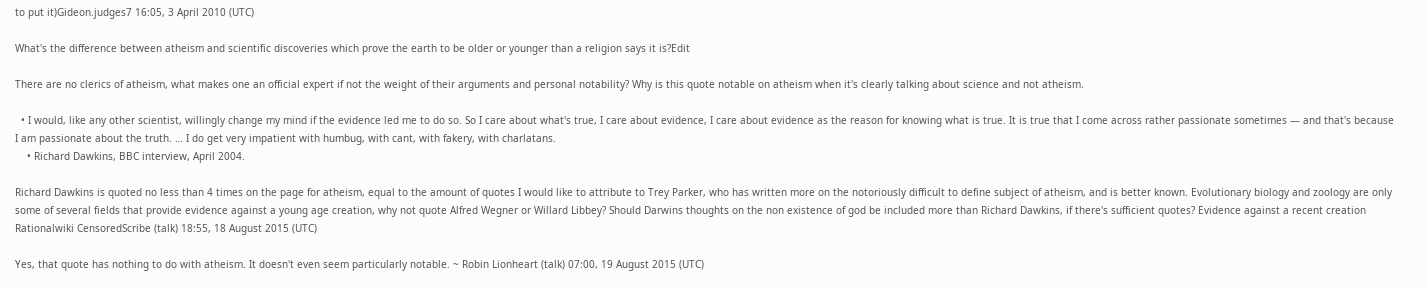to put it)Gideon.judges7 16:05, 3 April 2010 (UTC)

What's the difference between atheism and scientific discoveries which prove the earth to be older or younger than a religion says it is?Edit

There are no clerics of atheism, what makes one an official expert if not the weight of their arguments and personal notability? Why is this quote notable on atheism when it's clearly talking about science and not atheism.

  • I would, like any other scientist, willingly change my mind if the evidence led me to do so. So I care about what's true, I care about evidence, I care about evidence as the reason for knowing what is true. It is true that I come across rather passionate sometimes — and that's because I am passionate about the truth. … I do get very impatient with humbug, with cant, with fakery, with charlatans.
    • Richard Dawkins, BBC interview, April 2004.

Richard Dawkins is quoted no less than 4 times on the page for atheism, equal to the amount of quotes I would like to attribute to Trey Parker, who has written more on the notoriously difficult to define subject of atheism, and is better known. Evolutionary biology and zoology are only some of several fields that provide evidence against a young age creation, why not quote Alfred Wegner or Willard Libbey? Should Darwins thoughts on the non existence of god be included more than Richard Dawkins, if there's sufficient quotes? Evidence against a recent creation Rationalwiki CensoredScribe (talk) 18:55, 18 August 2015 (UTC)

Yes, that quote has nothing to do with atheism. It doesn't even seem particularly notable. ~ Robin Lionheart (talk) 07:00, 19 August 2015 (UTC)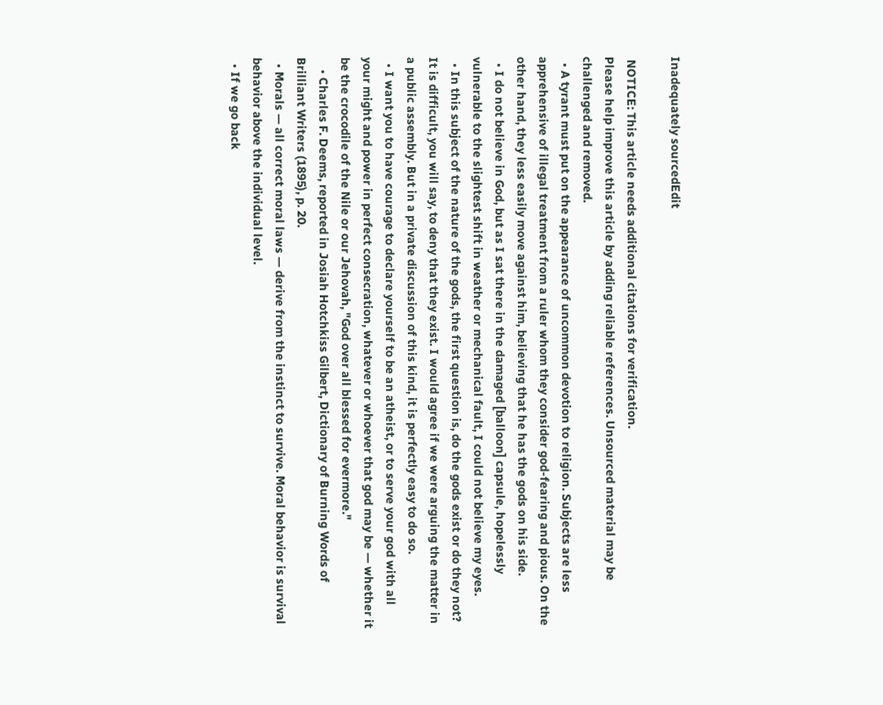Inadequately sourcedEdit

 NOTICE: This article needs additional citations for verification.
Please help improve this article by adding reliable references. Unsourced material may be challenged and removed.
  • A tyrant must put on the appearance of uncommon devotion to religion. Subjects are less apprehensive of illegal treatment from a ruler whom they consider god-fearing and pious. On the other hand, they less easily move against him, believing that he has the gods on his side.
  • I do not believe in God, but as I sat there in the damaged [balloon] capsule, hopelessly vulnerable to the slightest shift in weather or mechanical fault, I could not believe my eyes.
  • In this subject of the nature of the gods, the first question is, do the gods exist or do they not? It is difficult, you will say, to deny that they exist. I would agree if we were arguing the matter in a public assembly. But in a private discussion of this kind, it is perfectly easy to do so.
  • I want you to have courage to declare yourself to be an atheist, or to serve your god with all your might and power in perfect consecration, whatever or whoever that god may be — whether it be the crocodile of the Nile or our Jehovah, "God over all blessed for evermore."
    • Charles F. Deems, reported in Josiah Hotchkiss Gilbert, Dictionary of Burning Words of Brilliant Writers (1895), p. 20.
  • Morals — all correct moral laws — derive from the instinct to survive. Moral behavior is survival behavior above the individual level.
  • If we go back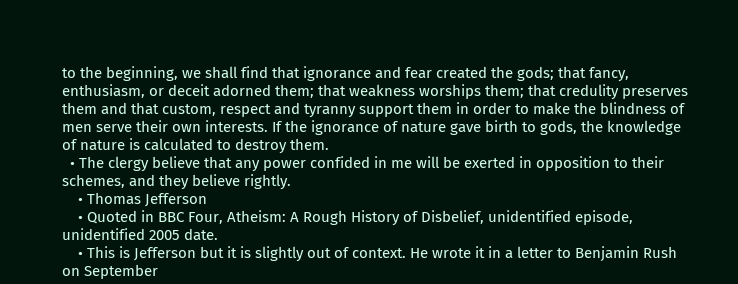to the beginning, we shall find that ignorance and fear created the gods; that fancy, enthusiasm, or deceit adorned them; that weakness worships them; that credulity preserves them and that custom, respect and tyranny support them in order to make the blindness of men serve their own interests. If the ignorance of nature gave birth to gods, the knowledge of nature is calculated to destroy them.
  • The clergy believe that any power confided in me will be exerted in opposition to their schemes, and they believe rightly.
    • Thomas Jefferson
    • Quoted in BBC Four, Atheism: A Rough History of Disbelief, unidentified episode, unidentified 2005 date.
    • This is Jefferson but it is slightly out of context. He wrote it in a letter to Benjamin Rush on September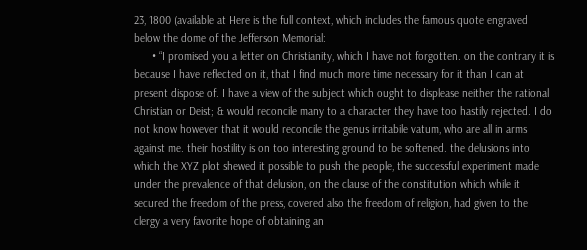23, 1800 (available at Here is the full context, which includes the famous quote engraved below the dome of the Jefferson Memorial:
      • “I promised you a letter on Christianity, which I have not forgotten. on the contrary it is because I have reflected on it, that I find much more time necessary for it than I can at present dispose of. I have a view of the subject which ought to displease neither the rational Christian or Deist; & would reconcile many to a character they have too hastily rejected. I do not know however that it would reconcile the genus irritabile vatum, who are all in arms against me. their hostility is on too interesting ground to be softened. the delusions into which the XYZ plot shewed it possible to push the people, the successful experiment made under the prevalence of that delusion, on the clause of the constitution which while it secured the freedom of the press, covered also the freedom of religion, had given to the clergy a very favorite hope of obtaining an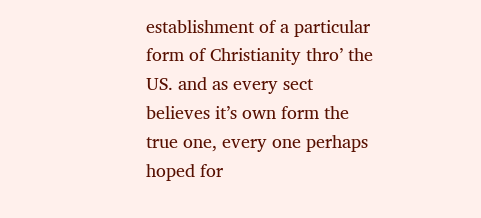establishment of a particular form of Christianity thro’ the US. and as every sect believes it’s own form the true one, every one perhaps hoped for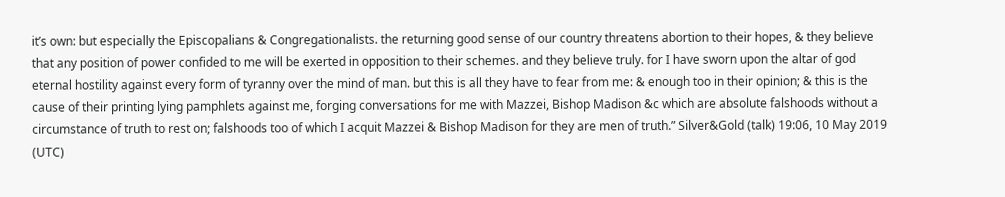it’s own: but especially the Episcopalians & Congregationalists. the returning good sense of our country threatens abortion to their hopes, & they believe that any position of power confided to me will be exerted in opposition to their schemes. and they believe truly. for I have sworn upon the altar of god eternal hostility against every form of tyranny over the mind of man. but this is all they have to fear from me: & enough too in their opinion; & this is the cause of their printing lying pamphlets against me, forging conversations for me with Mazzei, Bishop Madison &c which are absolute falshoods without a circumstance of truth to rest on; falshoods too of which I acquit Mazzei & Bishop Madison for they are men of truth.” Silver&Gold (talk) 19:06, 10 May 2019 (UTC)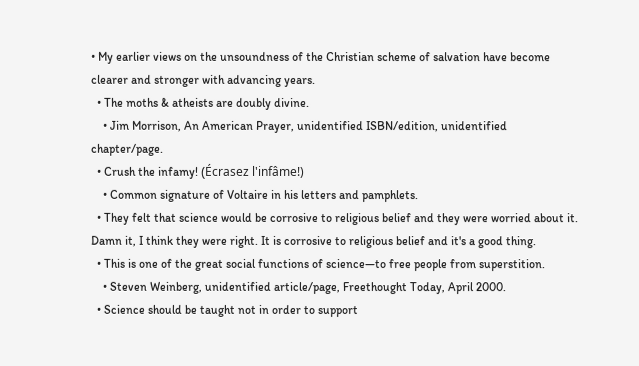• My earlier views on the unsoundness of the Christian scheme of salvation have become clearer and stronger with advancing years.
  • The moths & atheists are doubly divine.
    • Jim Morrison, An American Prayer, unidentified ISBN/edition, unidentified chapter/page.
  • Crush the infamy! (Écrasez l'infâme!)
    • Common signature of Voltaire in his letters and pamphlets.
  • They felt that science would be corrosive to religious belief and they were worried about it. Damn it, I think they were right. It is corrosive to religious belief and it's a good thing.
  • This is one of the great social functions of science—to free people from superstition.
    • Steven Weinberg, unidentified article/page, Freethought Today, April 2000.
  • Science should be taught not in order to support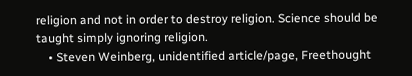religion and not in order to destroy religion. Science should be taught simply ignoring religion.
    • Steven Weinberg, unidentified article/page, Freethought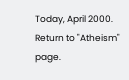Today, April 2000.
Return to "Atheism" page.